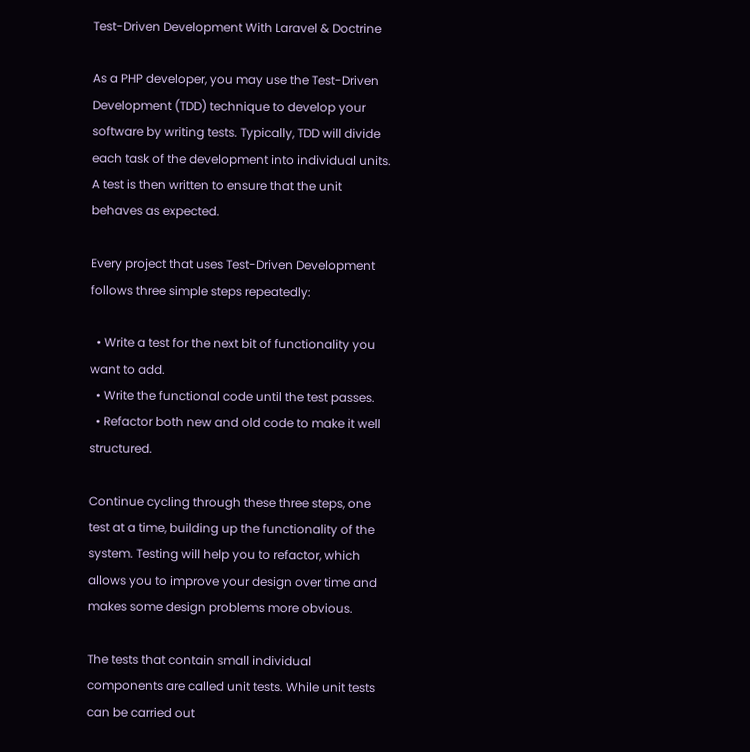Test-Driven Development With Laravel & Doctrine

As a PHP developer, you may use the Test-Driven Development (TDD) technique to develop your software by writing tests. Typically, TDD will divide each task of the development into individual units. A test is then written to ensure that the unit behaves as expected.

Every project that uses Test-Driven Development follows three simple steps repeatedly:

  • Write a test for the next bit of functionality you want to add.
  • Write the functional code until the test passes.
  • Refactor both new and old code to make it well structured.

Continue cycling through these three steps, one test at a time, building up the functionality of the system. Testing will help you to refactor, which allows you to improve your design over time and makes some design problems more obvious.

The tests that contain small individual components are called unit tests. While unit tests can be carried out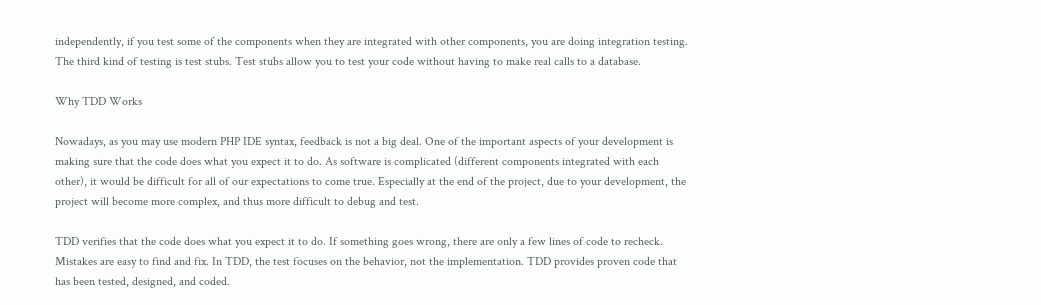independently, if you test some of the components when they are integrated with other components, you are doing integration testing. The third kind of testing is test stubs. Test stubs allow you to test your code without having to make real calls to a database.

Why TDD Works

Nowadays, as you may use modern PHP IDE syntax, feedback is not a big deal. One of the important aspects of your development is making sure that the code does what you expect it to do. As software is complicated (different components integrated with each other), it would be difficult for all of our expectations to come true. Especially at the end of the project, due to your development, the project will become more complex, and thus more difficult to debug and test.

TDD verifies that the code does what you expect it to do. If something goes wrong, there are only a few lines of code to recheck. Mistakes are easy to find and fix. In TDD, the test focuses on the behavior, not the implementation. TDD provides proven code that has been tested, designed, and coded.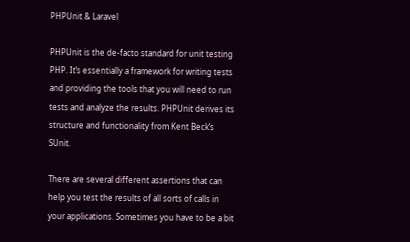PHPUnit & Laravel

PHPUnit is the de-facto standard for unit testing PHP. It’s essentially a framework for writing tests and providing the tools that you will need to run tests and analyze the results. PHPUnit derives its structure and functionality from Kent Beck’s SUnit.

There are several different assertions that can help you test the results of all sorts of calls in your applications. Sometimes you have to be a bit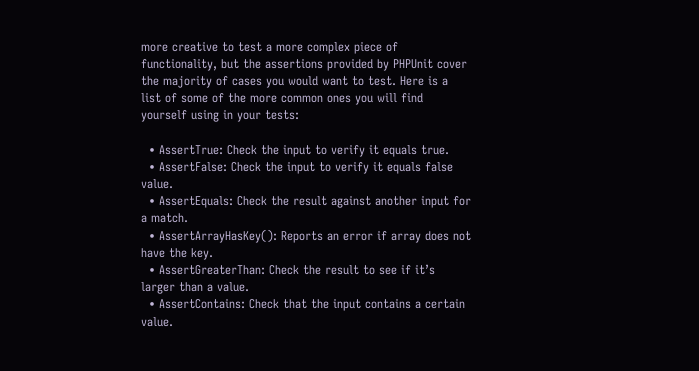more creative to test a more complex piece of functionality, but the assertions provided by PHPUnit cover the majority of cases you would want to test. Here is a list of some of the more common ones you will find yourself using in your tests:

  • AssertTrue: Check the input to verify it equals true.
  • AssertFalse: Check the input to verify it equals false value.
  • AssertEquals: Check the result against another input for a match.
  • AssertArrayHasKey(): Reports an error if array does not have the key.
  • AssertGreaterThan: Check the result to see if it’s larger than a value.
  • AssertContains: Check that the input contains a certain value.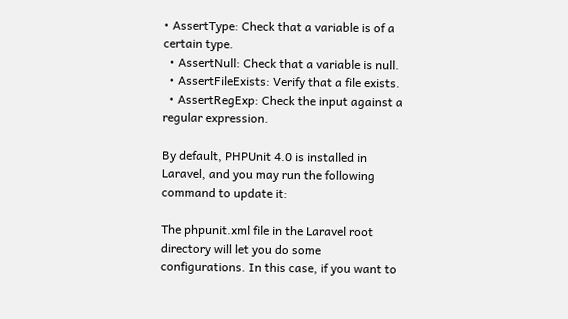• AssertType: Check that a variable is of a certain type.
  • AssertNull: Check that a variable is null.
  • AssertFileExists: Verify that a file exists.
  • AssertRegExp: Check the input against a regular expression.

By default, PHPUnit 4.0 is installed in Laravel, and you may run the following command to update it:

The phpunit.xml file in the Laravel root directory will let you do some configurations. In this case, if you want to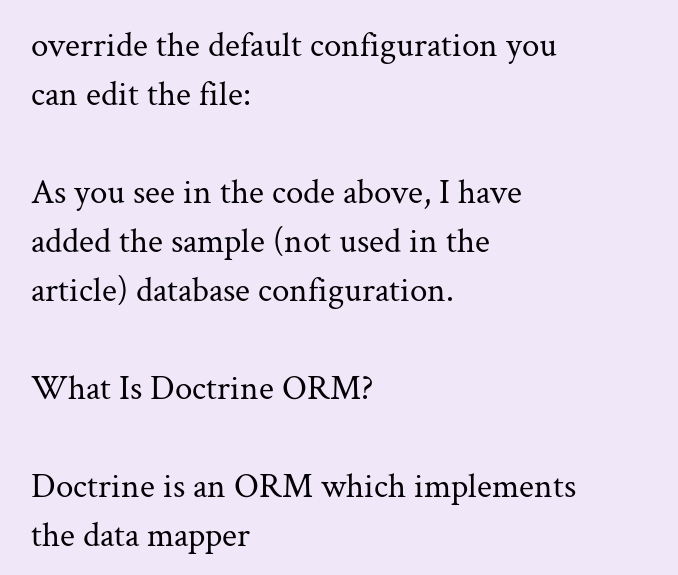override the default configuration you can edit the file:

As you see in the code above, I have added the sample (not used in the article) database configuration.

What Is Doctrine ORM?

Doctrine is an ORM which implements the data mapper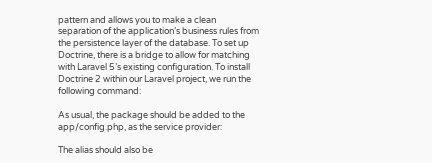pattern and allows you to make a clean separation of the application’s business rules from the persistence layer of the database. To set up Doctrine, there is a bridge to allow for matching with Laravel 5’s existing configuration. To install Doctrine 2 within our Laravel project, we run the following command:

As usual, the package should be added to the app/config.php, as the service provider:

The alias should also be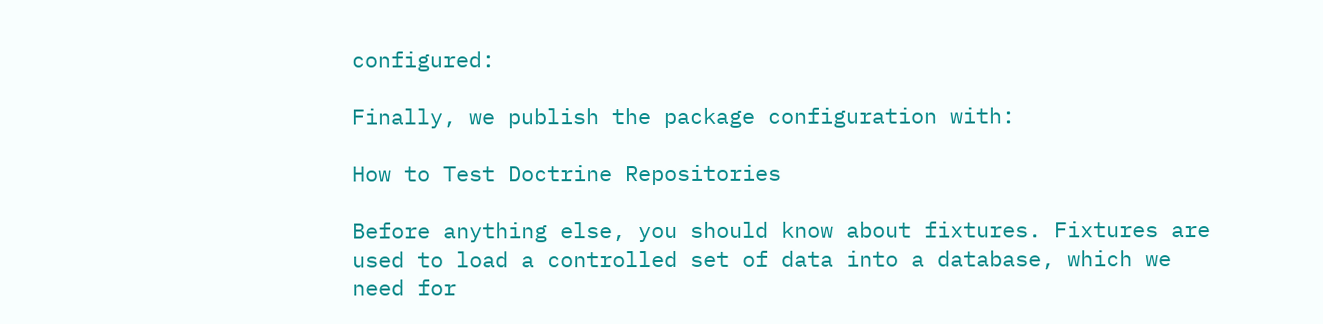configured:

Finally, we publish the package configuration with:

How to Test Doctrine Repositories

Before anything else, you should know about fixtures. Fixtures are used to load a controlled set of data into a database, which we need for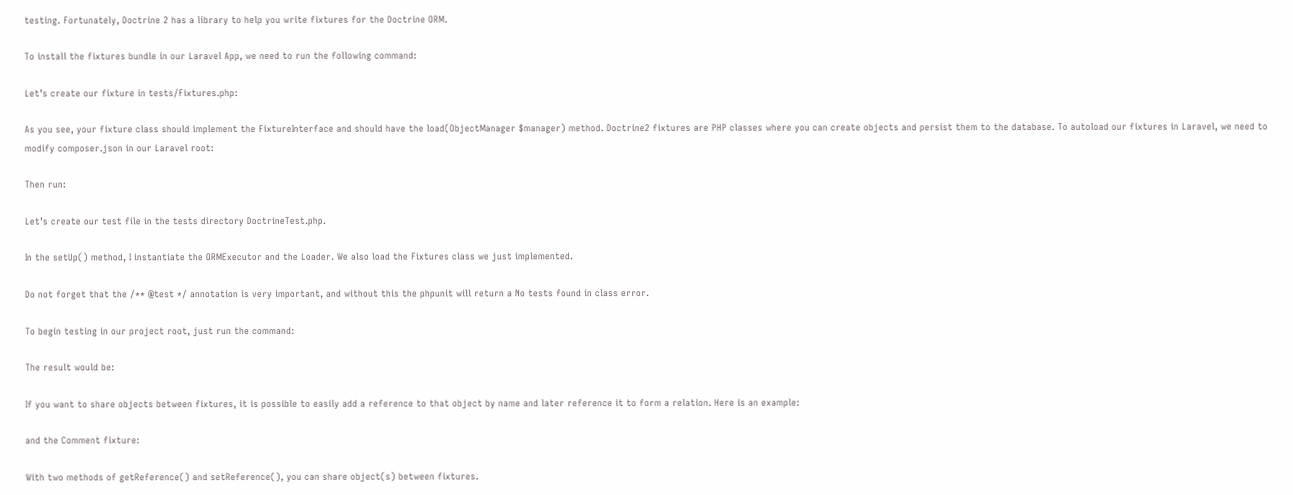testing. Fortunately, Doctrine 2 has a library to help you write fixtures for the Doctrine ORM.

To install the fixtures bundle in our Laravel App, we need to run the following command:

Let’s create our fixture in tests/Fixtures.php:

As you see, your fixture class should implement the FixtureInterface and should have the load(ObjectManager $manager) method. Doctrine2 fixtures are PHP classes where you can create objects and persist them to the database. To autoload our fixtures in Laravel, we need to modify composer.json in our Laravel root:

Then run:

Let’s create our test file in the tests directory DoctrineTest.php.

In the setUp() method, I instantiate the ORMExecutor and the Loader. We also load the Fixtures class we just implemented.

Do not forget that the /** @test */ annotation is very important, and without this the phpunit will return a No tests found in class error.

To begin testing in our project root, just run the command:

The result would be:

If you want to share objects between fixtures, it is possible to easily add a reference to that object by name and later reference it to form a relation. Here is an example:

and the Comment fixture:

With two methods of getReference() and setReference(), you can share object(s) between fixtures.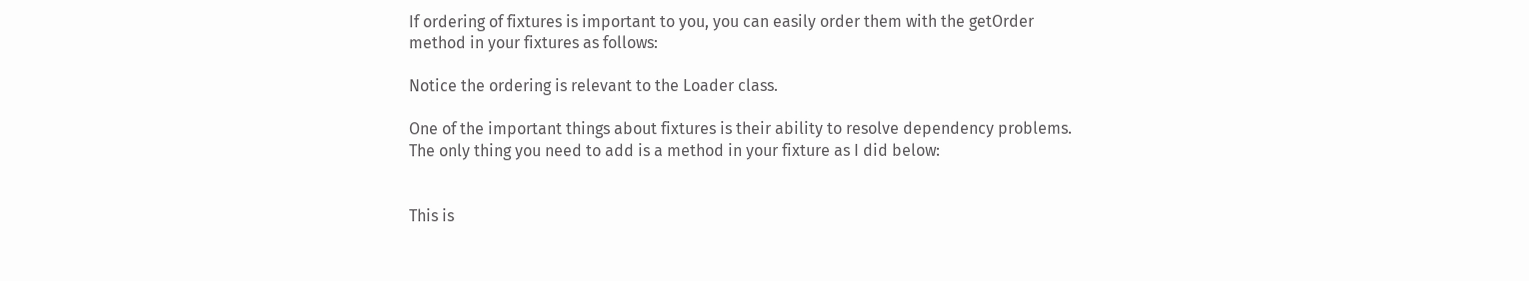If ordering of fixtures is important to you, you can easily order them with the getOrder method in your fixtures as follows:

Notice the ordering is relevant to the Loader class.

One of the important things about fixtures is their ability to resolve dependency problems. The only thing you need to add is a method in your fixture as I did below:


This is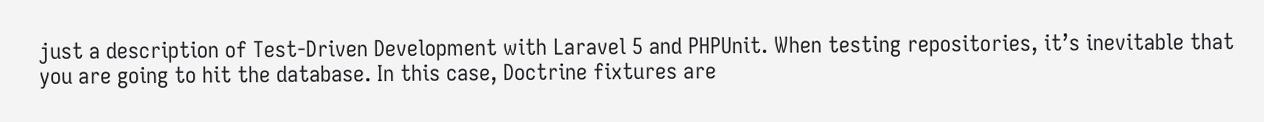just a description of Test-Driven Development with Laravel 5 and PHPUnit. When testing repositories, it’s inevitable that you are going to hit the database. In this case, Doctrine fixtures are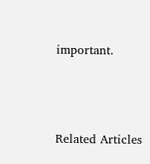important.



Related Articles